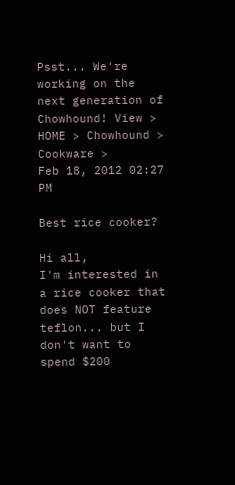Psst... We're working on the next generation of Chowhound! View >
HOME > Chowhound > Cookware >
Feb 18, 2012 02:27 PM

Best rice cooker?

Hi all,
I'm interested in a rice cooker that does NOT feature teflon... but I don't want to spend $200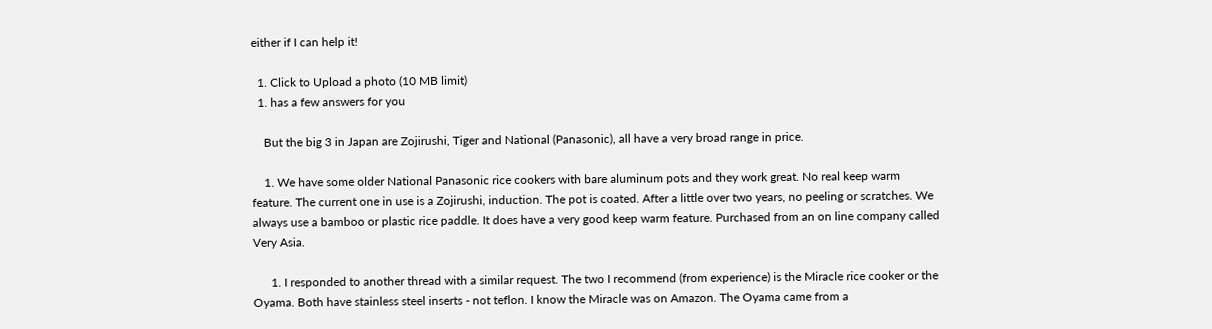either if I can help it!

  1. Click to Upload a photo (10 MB limit)
  1. has a few answers for you

    But the big 3 in Japan are Zojirushi, Tiger and National (Panasonic), all have a very broad range in price.

    1. We have some older National Panasonic rice cookers with bare aluminum pots and they work great. No real keep warm feature. The current one in use is a Zojirushi, induction. The pot is coated. After a little over two years, no peeling or scratches. We always use a bamboo or plastic rice paddle. It does have a very good keep warm feature. Purchased from an on line company called Very Asia.

      1. I responded to another thread with a similar request. The two I recommend (from experience) is the Miracle rice cooker or the Oyama. Both have stainless steel inserts - not teflon. I know the Miracle was on Amazon. The Oyama came from a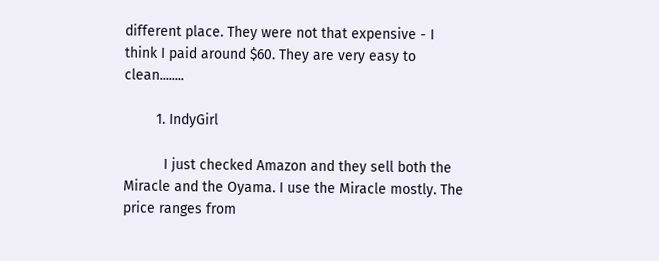different place. They were not that expensive - I think I paid around $60. They are very easy to clean........

        1. IndyGirl

          I just checked Amazon and they sell both the Miracle and the Oyama. I use the Miracle mostly. The price ranges from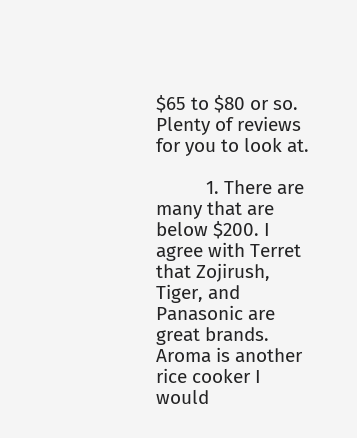$65 to $80 or so. Plenty of reviews for you to look at.

          1. There are many that are below $200. I agree with Terret that Zojirush, Tiger, and Panasonic are great brands. Aroma is another rice cooker I would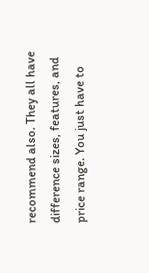recommend also. They all have difference sizes, features, and price range. You just have to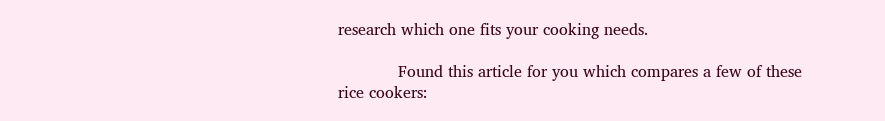research which one fits your cooking needs.

            Found this article for you which compares a few of these rice cookers: